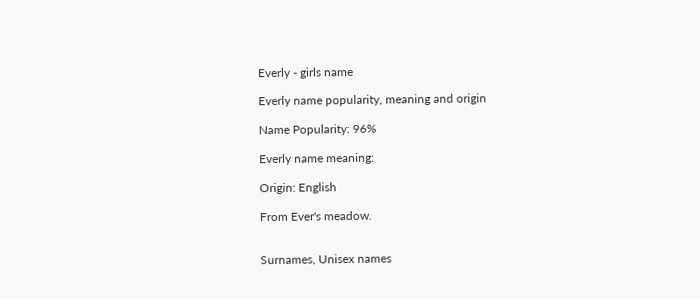Everly - girls name

Everly name popularity, meaning and origin

Name Popularity: 96%

Everly name meaning:

Origin: English

From Ever's meadow.


Surnames, Unisex names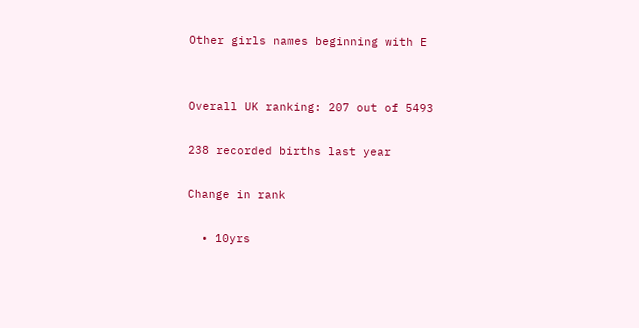Other girls names beginning with E


Overall UK ranking: 207 out of 5493

238 recorded births last year

Change in rank

  • 10yrs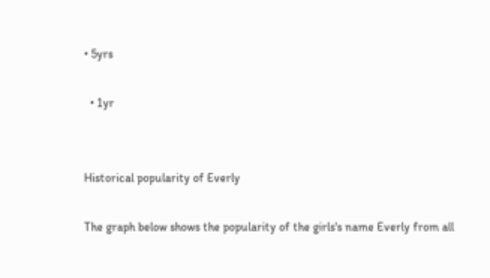• 5yrs

  • 1yr


Historical popularity of Everly

The graph below shows the popularity of the girls's name Everly from all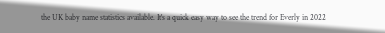the UK baby name statistics available. It's a quick easy way to see the trend for Everly in 2022